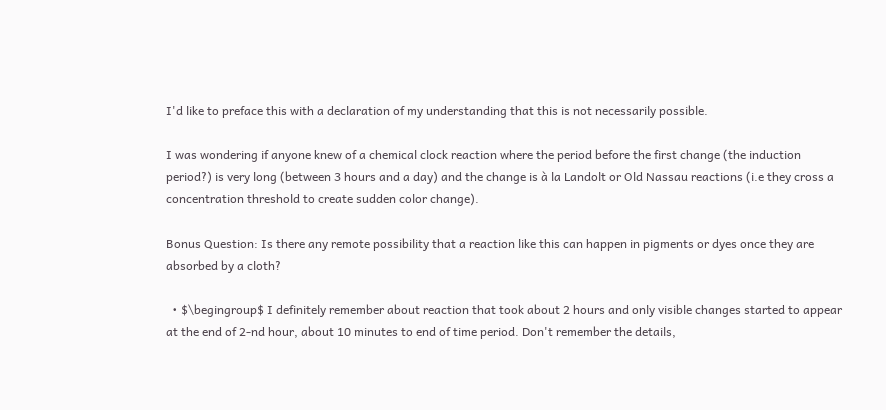I'd like to preface this with a declaration of my understanding that this is not necessarily possible.

I was wondering if anyone knew of a chemical clock reaction where the period before the first change (the induction period?) is very long (between 3 hours and a day) and the change is à la Landolt or Old Nassau reactions (i.e they cross a concentration threshold to create sudden color change).

Bonus Question: Is there any remote possibility that a reaction like this can happen in pigments or dyes once they are absorbed by a cloth?

  • $\begingroup$ I definitely remember about reaction that took about 2 hours and only visible changes started to appear at the end of 2-nd hour, about 10 minutes to end of time period. Don't remember the details,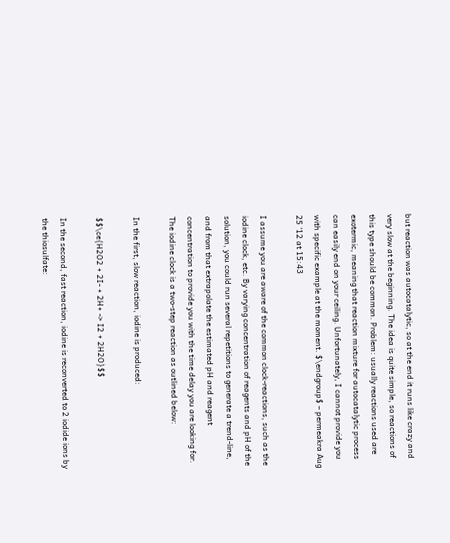but reaction was autocatalytic, so at the end it runs like crazy and very slow at the beginning. The idea is quite simple, so reactions of this type should be common. Problem: usually reactions used are exotermic, meaning that reaction mixture for autocatalytic process can easily end on your ceiling. Unfortunately, I cannot provide you with specific example at the moment. $\endgroup$ – permeakra Aug 25 '12 at 15:43

I assume you are aware of the common clock-reactions, such as the iodine clock, etc. By varying concentration of reagents and pH of the solution, you could run several repetitions to generate a trend-line, and from that extrapolate the estimated pH and reagent concentration to provide you with the time delay you are looking for. The iodine clock is a two-step reaction as outlined below:

In the first, slow reaction, iodine is produced:

$$\ce{H2O2 + 2I- + 2H+ -> I2 + 2H2O}$$

In the second, fast reaction, iodine is reconverted to 2 iodide ions by the thiosulfate: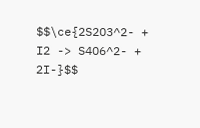$$\ce{2S2O3^2- + I2 -> S4O6^2- + 2I-}$$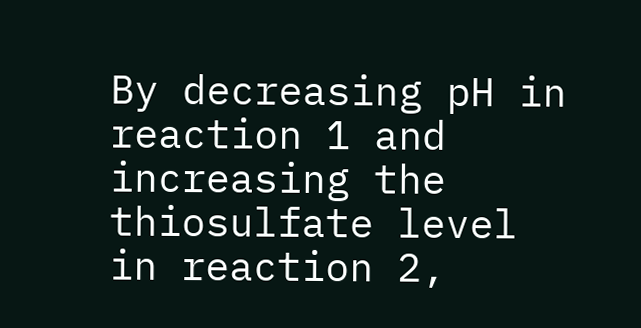By decreasing pH in reaction 1 and increasing the thiosulfate level in reaction 2,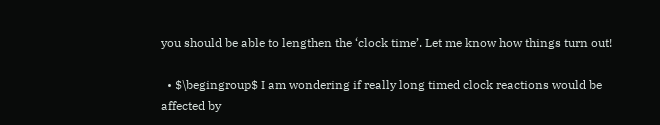you should be able to lengthen the ‘clock time’. Let me know how things turn out!

  • $\begingroup$ I am wondering if really long timed clock reactions would be affected by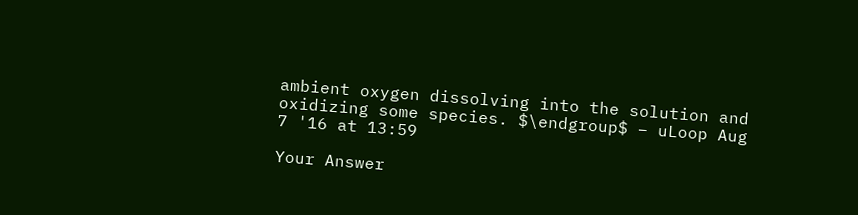ambient oxygen dissolving into the solution and oxidizing some species. $\endgroup$ – uLoop Aug 7 '16 at 13:59

Your Answer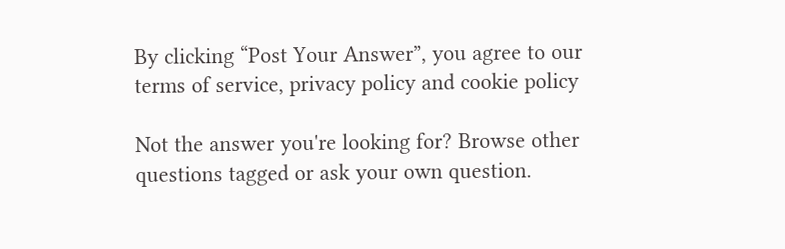By clicking “Post Your Answer”, you agree to our terms of service, privacy policy and cookie policy

Not the answer you're looking for? Browse other questions tagged or ask your own question.